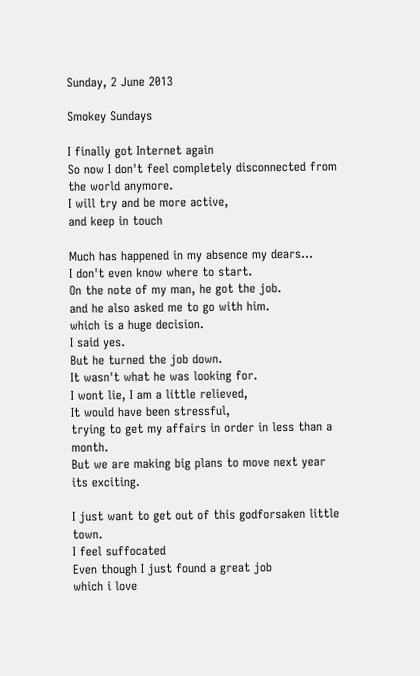Sunday, 2 June 2013

Smokey Sundays

I finally got Internet again
So now I don't feel completely disconnected from the world anymore.
I will try and be more active,
and keep in touch

Much has happened in my absence my dears...
I don't even know where to start.
On the note of my man, he got the job.
and he also asked me to go with him.
which is a huge decision.
I said yes.
But he turned the job down.
It wasn't what he was looking for.
I wont lie, I am a little relieved,
It would have been stressful,
trying to get my affairs in order in less than a month.
But we are making big plans to move next year
its exciting.

I just want to get out of this godforsaken little town.
I feel suffocated
Even though I just found a great job
which i love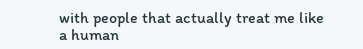with people that actually treat me like a human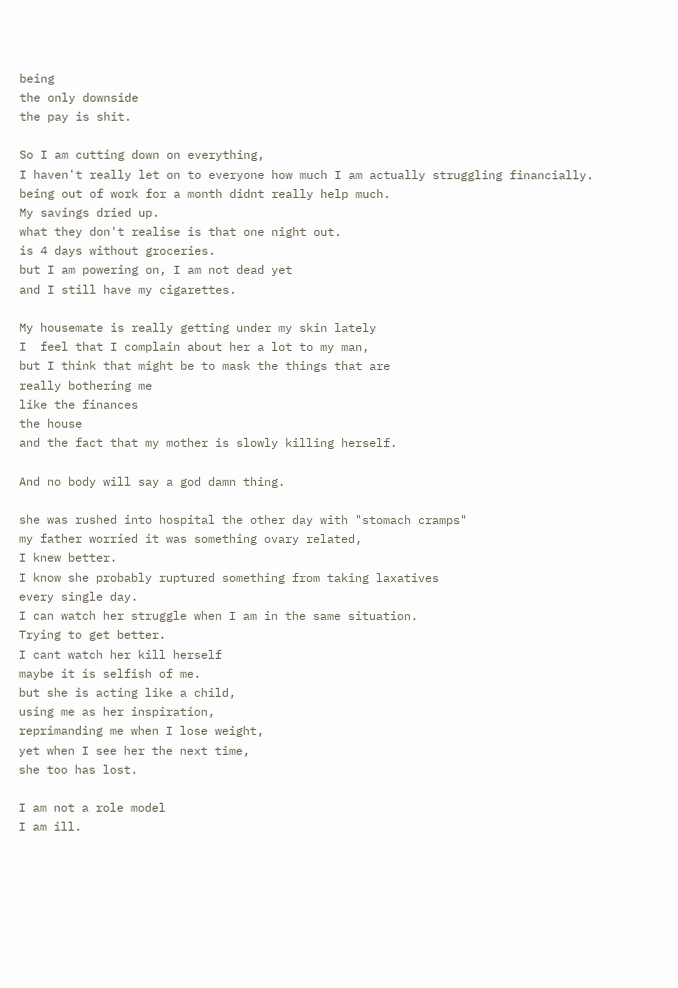being
the only downside
the pay is shit.

So I am cutting down on everything,
I haven't really let on to everyone how much I am actually struggling financially.
being out of work for a month didnt really help much.
My savings dried up.
what they don't realise is that one night out.
is 4 days without groceries.
but I am powering on, I am not dead yet
and I still have my cigarettes.

My housemate is really getting under my skin lately
I  feel that I complain about her a lot to my man,
but I think that might be to mask the things that are
really bothering me
like the finances
the house
and the fact that my mother is slowly killing herself.

And no body will say a god damn thing.

she was rushed into hospital the other day with "stomach cramps"
my father worried it was something ovary related,
I knew better.
I know she probably ruptured something from taking laxatives
every single day.
I can watch her struggle when I am in the same situation.
Trying to get better.
I cant watch her kill herself
maybe it is selfish of me.
but she is acting like a child,
using me as her inspiration,
reprimanding me when I lose weight,
yet when I see her the next time,
she too has lost.

I am not a role model
I am ill.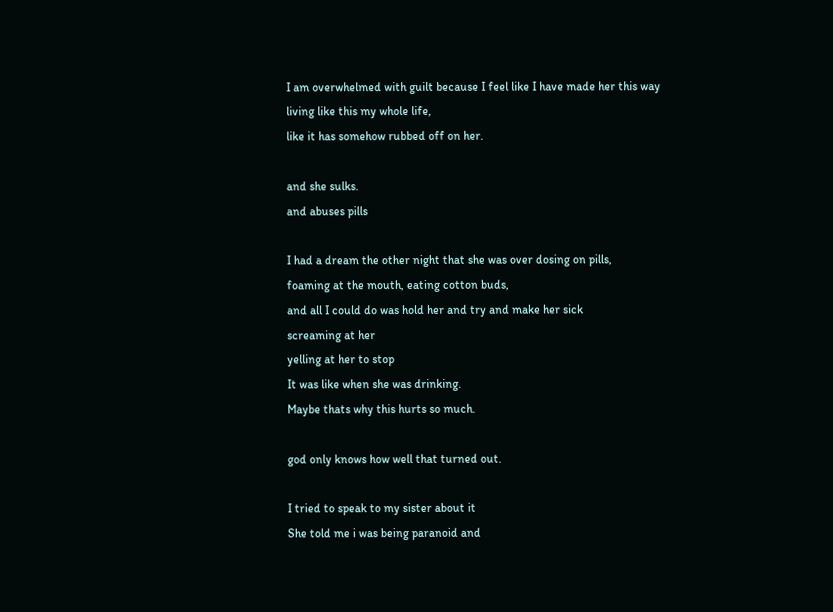I am overwhelmed with guilt because I feel like I have made her this way
living like this my whole life,
like it has somehow rubbed off on her.

and she sulks.
and abuses pills

I had a dream the other night that she was over dosing on pills,
foaming at the mouth, eating cotton buds,
and all I could do was hold her and try and make her sick
screaming at her
yelling at her to stop
It was like when she was drinking.
Maybe thats why this hurts so much.

god only knows how well that turned out.

I tried to speak to my sister about it
She told me i was being paranoid and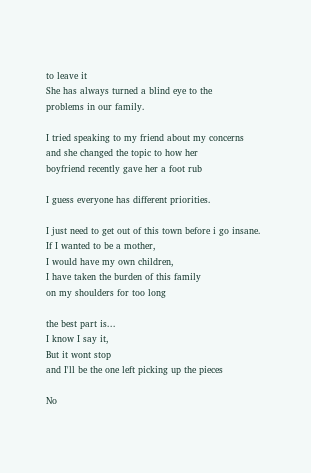to leave it
She has always turned a blind eye to the
problems in our family.

I tried speaking to my friend about my concerns
and she changed the topic to how her
boyfriend recently gave her a foot rub

I guess everyone has different priorities.

I just need to get out of this town before i go insane.
If I wanted to be a mother,
I would have my own children,
I have taken the burden of this family
on my shoulders for too long

the best part is...
I know I say it,
But it wont stop
and I'll be the one left picking up the pieces

No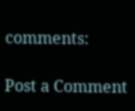comments:

Post a Comment